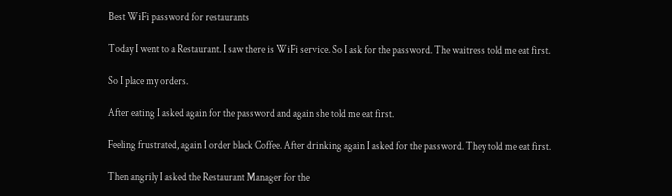Best WiFi password for restaurants

Today I went to a Restaurant. I saw there is WiFi service. So I ask for the password. The waitress told me eat first.

So I place my orders.

After eating I asked again for the password and again she told me eat first.

Feeling frustrated, again I order black Coffee. After drinking again I asked for the password. They told me eat first.

Then angrily I asked the Restaurant Manager for the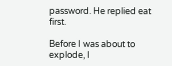password. He replied eat first.

Before I was about to explode, I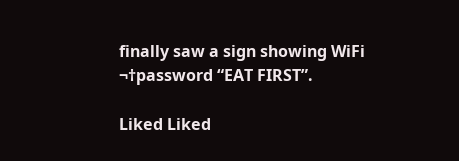finally saw a sign showing WiFi ¬†password “EAT FIRST”.

Liked Liked